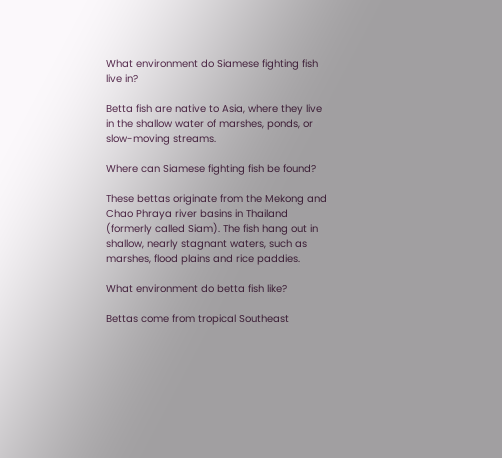What environment do Siamese fighting fish live in?

Betta fish are native to Asia, where they live in the shallow water of marshes, ponds, or slow-moving streams.

Where can Siamese fighting fish be found?

These bettas originate from the Mekong and Chao Phraya river basins in Thailand (formerly called Siam). The fish hang out in shallow, nearly stagnant waters, such as marshes, flood plains and rice paddies.

What environment do betta fish like?

Bettas come from tropical Southeast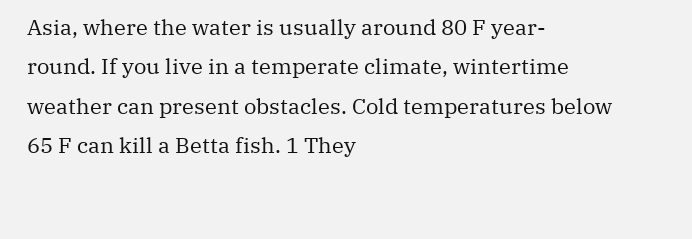Asia, where the water is usually around 80 F year-round. If you live in a temperate climate, wintertime weather can present obstacles. Cold temperatures below 65 F can kill a Betta fish. 1 They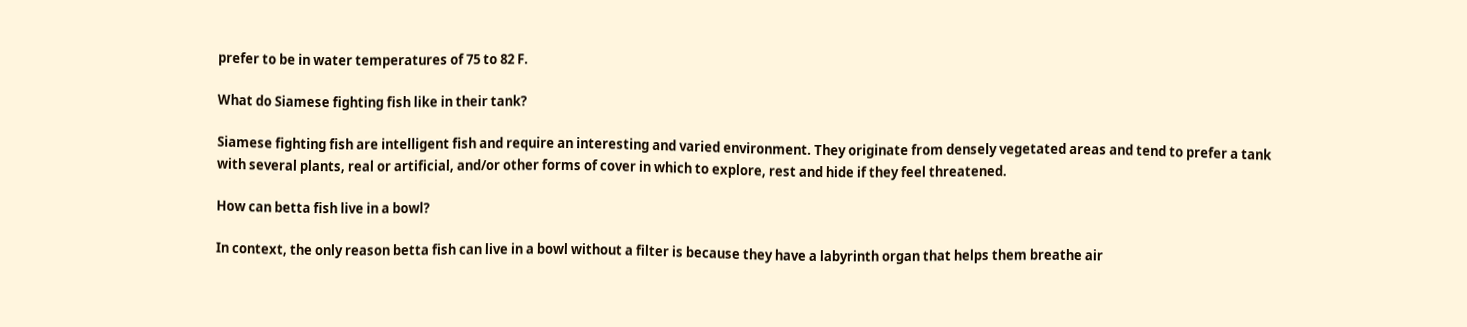prefer to be in water temperatures of 75 to 82 F.

What do Siamese fighting fish like in their tank?

Siamese fighting fish are intelligent fish and require an interesting and varied environment. They originate from densely vegetated areas and tend to prefer a tank with several plants, real or artificial, and/or other forms of cover in which to explore, rest and hide if they feel threatened.

How can betta fish live in a bowl?

In context, the only reason betta fish can live in a bowl without a filter is because they have a labyrinth organ that helps them breathe air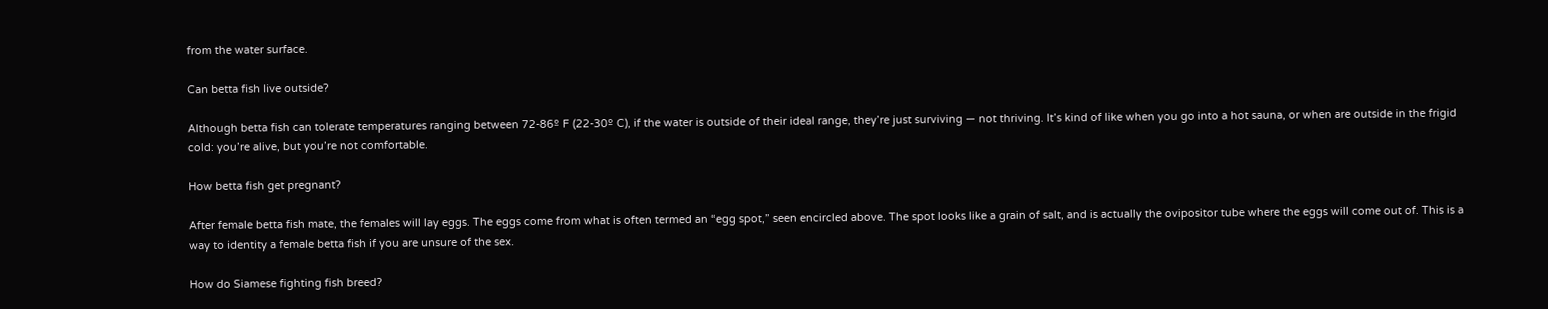from the water surface.

Can betta fish live outside?

Although betta fish can tolerate temperatures ranging between 72-86º F (22-30º C), if the water is outside of their ideal range, they’re just surviving — not thriving. It’s kind of like when you go into a hot sauna, or when are outside in the frigid cold: you’re alive, but you’re not comfortable.

How betta fish get pregnant?

After female betta fish mate, the females will lay eggs. The eggs come from what is often termed an “egg spot,” seen encircled above. The spot looks like a grain of salt, and is actually the ovipositor tube where the eggs will come out of. This is a way to identity a female betta fish if you are unsure of the sex.

How do Siamese fighting fish breed?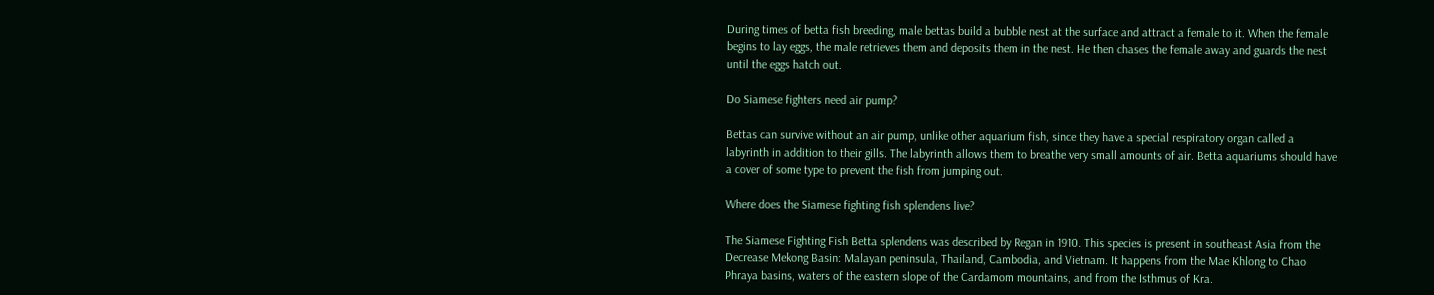During times of betta fish breeding, male bettas build a bubble nest at the surface and attract a female to it. When the female begins to lay eggs, the male retrieves them and deposits them in the nest. He then chases the female away and guards the nest until the eggs hatch out.

Do Siamese fighters need air pump?

Bettas can survive without an air pump, unlike other aquarium fish, since they have a special respiratory organ called a labyrinth in addition to their gills. The labyrinth allows them to breathe very small amounts of air. Betta aquariums should have a cover of some type to prevent the fish from jumping out.

Where does the Siamese fighting fish splendens live?

The Siamese Fighting Fish Betta splendens was described by Regan in 1910. This species is present in southeast Asia from the Decrease Mekong Basin: Malayan peninsula, Thailand, Cambodia, and Vietnam. It happens from the Mae Khlong to Chao Phraya basins, waters of the eastern slope of the Cardamom mountains, and from the Isthmus of Kra.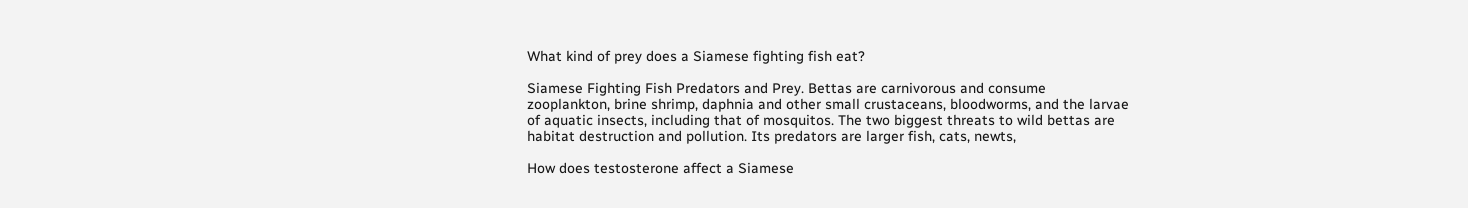What kind of prey does a Siamese fighting fish eat?

Siamese Fighting Fish Predators and Prey. Bettas are carnivorous and consume zooplankton, brine shrimp, daphnia and other small crustaceans, bloodworms, and the larvae of aquatic insects, including that of mosquitos. The two biggest threats to wild bettas are habitat destruction and pollution. Its predators are larger fish, cats, newts,

How does testosterone affect a Siamese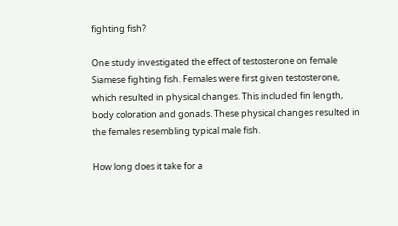fighting fish?

One study investigated the effect of testosterone on female Siamese fighting fish. Females were first given testosterone, which resulted in physical changes. This included fin length, body coloration and gonads. These physical changes resulted in the females resembling typical male fish.

How long does it take for a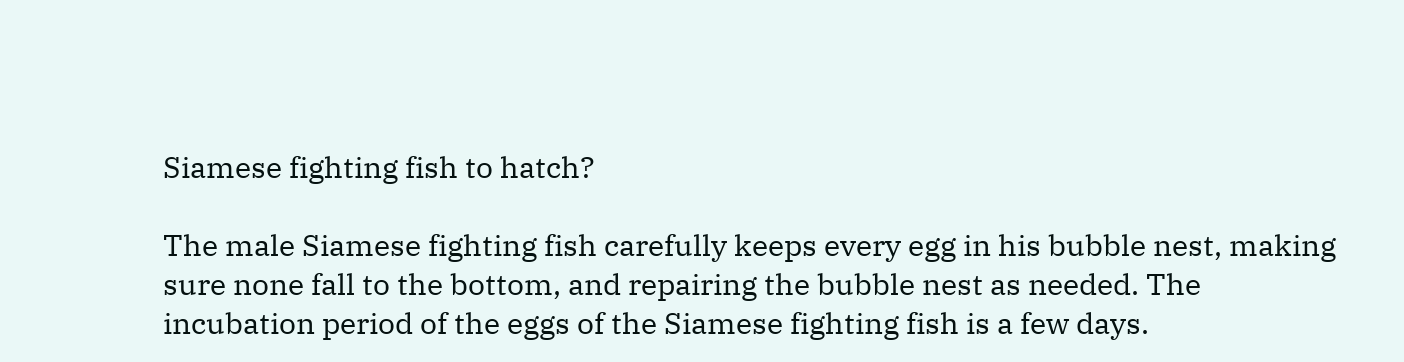Siamese fighting fish to hatch?

The male Siamese fighting fish carefully keeps every egg in his bubble nest, making sure none fall to the bottom, and repairing the bubble nest as needed. The incubation period of the eggs of the Siamese fighting fish is a few days.